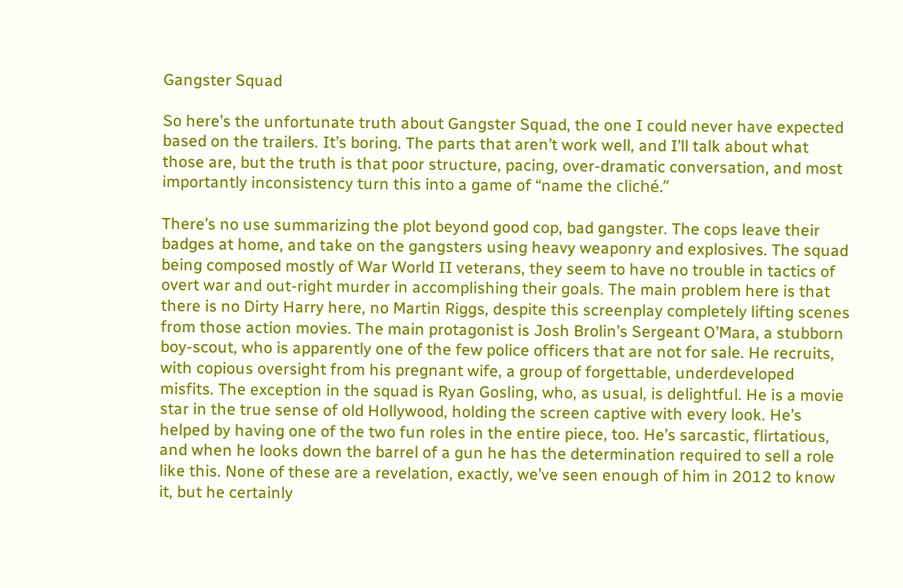Gangster Squad

So here’s the unfortunate truth about Gangster Squad, the one I could never have expected based on the trailers. It’s boring. The parts that aren’t work well, and I’ll talk about what those are, but the truth is that poor structure, pacing, over-dramatic conversation, and most importantly inconsistency turn this into a game of “name the cliché.”

There’s no use summarizing the plot beyond good cop, bad gangster. The cops leave their badges at home, and take on the gangsters using heavy weaponry and explosives. The squad being composed mostly of War World II veterans, they seem to have no trouble in tactics of overt war and out-right murder in accomplishing their goals. The main problem here is that there is no Dirty Harry here, no Martin Riggs, despite this screenplay completely lifting scenes from those action movies. The main protagonist is Josh Brolin’s Sergeant O’Mara, a stubborn boy-scout, who is apparently one of the few police officers that are not for sale. He recruits, with copious oversight from his pregnant wife, a group of forgettable, underdeveloped misfits. The exception in the squad is Ryan Gosling, who, as usual, is delightful. He is a movie star in the true sense of old Hollywood, holding the screen captive with every look. He’s helped by having one of the two fun roles in the entire piece, too. He’s sarcastic, flirtatious, and when he looks down the barrel of a gun he has the determination required to sell a role like this. None of these are a revelation, exactly, we’ve seen enough of him in 2012 to know it, but he certainly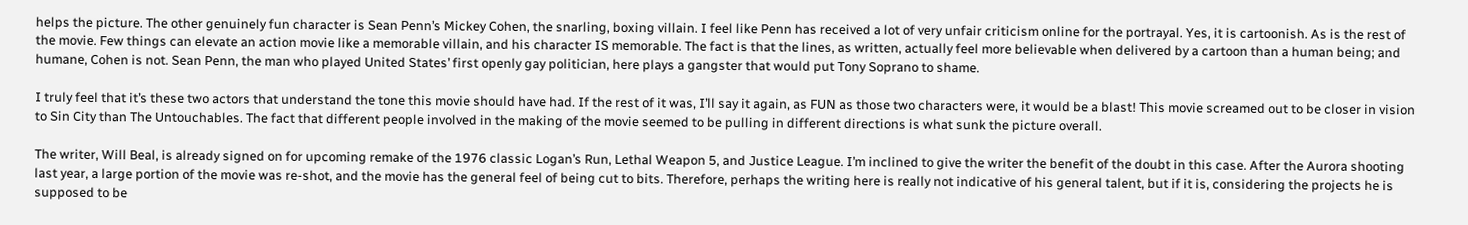helps the picture. The other genuinely fun character is Sean Penn’s Mickey Cohen, the snarling, boxing villain. I feel like Penn has received a lot of very unfair criticism online for the portrayal. Yes, it is cartoonish. As is the rest of the movie. Few things can elevate an action movie like a memorable villain, and his character IS memorable. The fact is that the lines, as written, actually feel more believable when delivered by a cartoon than a human being; and humane, Cohen is not. Sean Penn, the man who played United States’ first openly gay politician, here plays a gangster that would put Tony Soprano to shame.

I truly feel that it’s these two actors that understand the tone this movie should have had. If the rest of it was, I’ll say it again, as FUN as those two characters were, it would be a blast! This movie screamed out to be closer in vision to Sin City than The Untouchables. The fact that different people involved in the making of the movie seemed to be pulling in different directions is what sunk the picture overall.

The writer, Will Beal, is already signed on for upcoming remake of the 1976 classic Logan’s Run, Lethal Weapon 5, and Justice League. I’m inclined to give the writer the benefit of the doubt in this case. After the Aurora shooting last year, a large portion of the movie was re-shot, and the movie has the general feel of being cut to bits. Therefore, perhaps the writing here is really not indicative of his general talent, but if it is, considering the projects he is supposed to be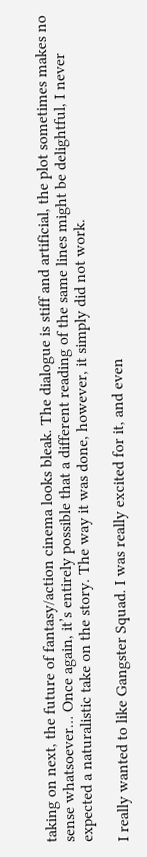taking on next, the future of fantasy/action cinema looks bleak. The dialogue is stiff and artificial, the plot sometimes makes no sense whatsoever… Once again, it’s entirely possible that a different reading of the same lines might be delightful, I never expected a naturalistic take on the story. The way it was done, however, it simply did not work.

I really wanted to like Gangster Squad. I was really excited for it, and even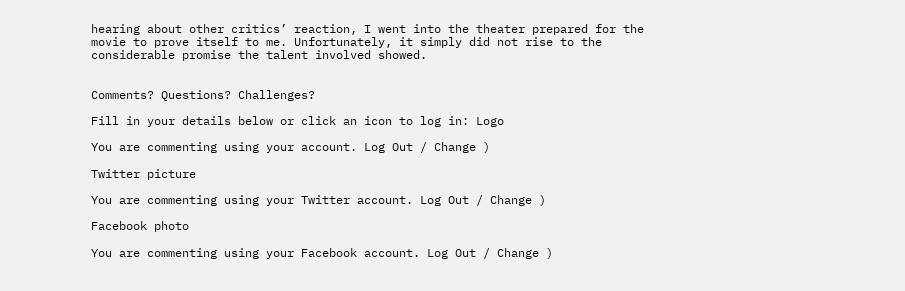hearing about other critics’ reaction, I went into the theater prepared for the movie to prove itself to me. Unfortunately, it simply did not rise to the considerable promise the talent involved showed.


Comments? Questions? Challenges?

Fill in your details below or click an icon to log in: Logo

You are commenting using your account. Log Out / Change )

Twitter picture

You are commenting using your Twitter account. Log Out / Change )

Facebook photo

You are commenting using your Facebook account. Log Out / Change )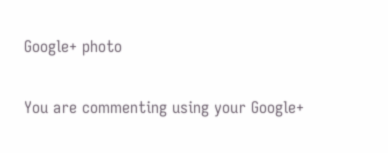Google+ photo

You are commenting using your Google+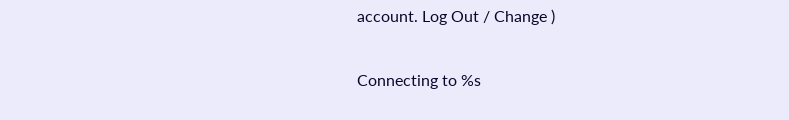account. Log Out / Change )

Connecting to %s